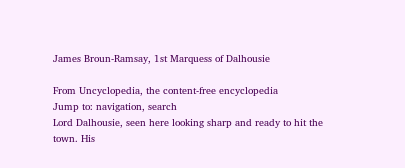James Broun-Ramsay, 1st Marquess of Dalhousie

From Uncyclopedia, the content-free encyclopedia
Jump to: navigation, search
Lord Dalhousie, seen here looking sharp and ready to hit the town. His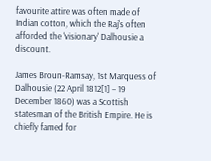favourite attire was often made of Indian cotton, which the Raj's often afforded the 'visionary' Dalhousie a discount.

James Broun-Ramsay, 1st Marquess of Dalhousie (22 April 1812[1] – 19 December 1860) was a Scottish statesman of the British Empire. He is chiefly famed for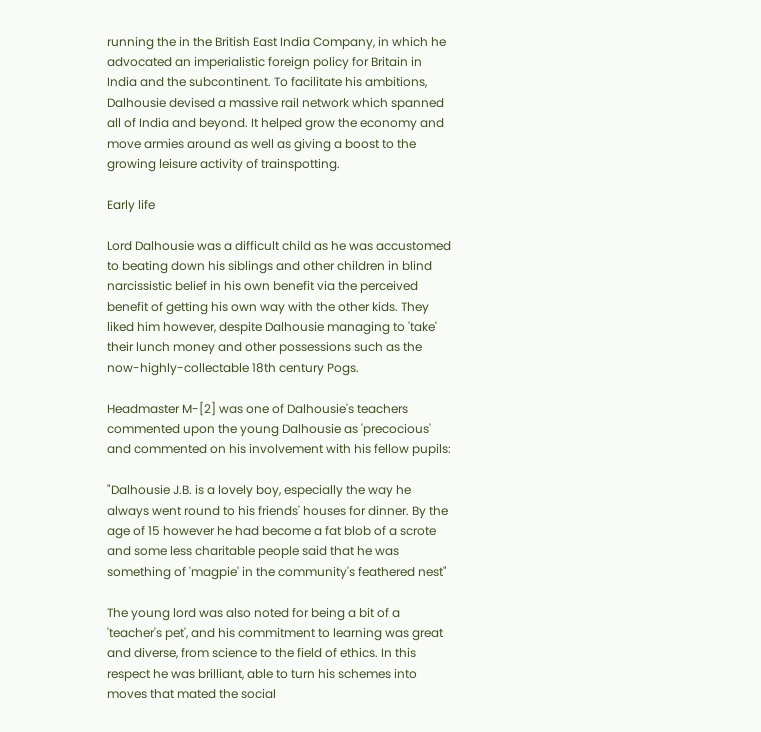running the in the British East India Company, in which he advocated an imperialistic foreign policy for Britain in India and the subcontinent. To facilitate his ambitions, Dalhousie devised a massive rail network which spanned all of India and beyond. It helped grow the economy and move armies around as well as giving a boost to the growing leisure activity of trainspotting.

Early life

Lord Dalhousie was a difficult child as he was accustomed to beating down his siblings and other children in blind narcissistic belief in his own benefit via the perceived benefit of getting his own way with the other kids. They liked him however, despite Dalhousie managing to 'take' their lunch money and other possessions such as the now-highly-collectable 18th century Pogs.

Headmaster M-[2] was one of Dalhousie's teachers commented upon the young Dalhousie as 'precocious' and commented on his involvement with his fellow pupils:

"Dalhousie J.B. is a lovely boy, especially the way he always went round to his friends' houses for dinner. By the age of 15 however he had become a fat blob of a scrote and some less charitable people said that he was something of 'magpie' in the community's feathered nest"

The young lord was also noted for being a bit of a 'teacher's pet', and his commitment to learning was great and diverse, from science to the field of ethics. In this respect he was brilliant, able to turn his schemes into moves that mated the social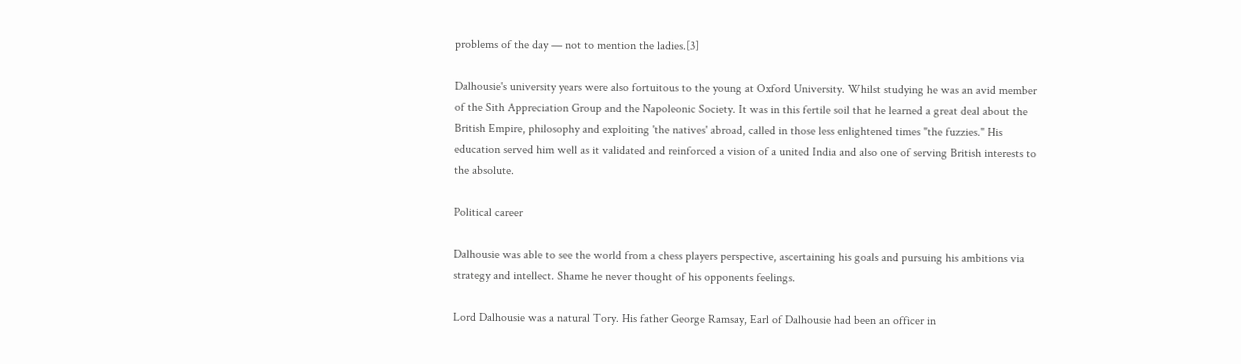problems of the day — not to mention the ladies.[3]

Dalhousie's university years were also fortuitous to the young at Oxford University. Whilst studying he was an avid member of the Sith Appreciation Group and the Napoleonic Society. It was in this fertile soil that he learned a great deal about the British Empire, philosophy and exploiting 'the natives' abroad, called in those less enlightened times "the fuzzies." His education served him well as it validated and reinforced a vision of a united India and also one of serving British interests to the absolute.

Political career

Dalhousie was able to see the world from a chess players perspective, ascertaining his goals and pursuing his ambitions via strategy and intellect. Shame he never thought of his opponents feelings.

Lord Dalhousie was a natural Tory. His father George Ramsay, Earl of Dalhousie had been an officer in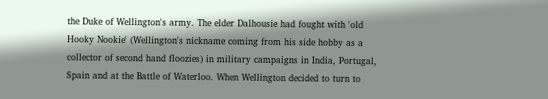the Duke of Wellington's army. The elder Dalhousie had fought with 'old Hooky Nookie' (Wellington's nickname coming from his side hobby as a collector of second hand floozies) in military campaigns in India, Portugal, Spain and at the Battle of Waterloo. When Wellington decided to turn to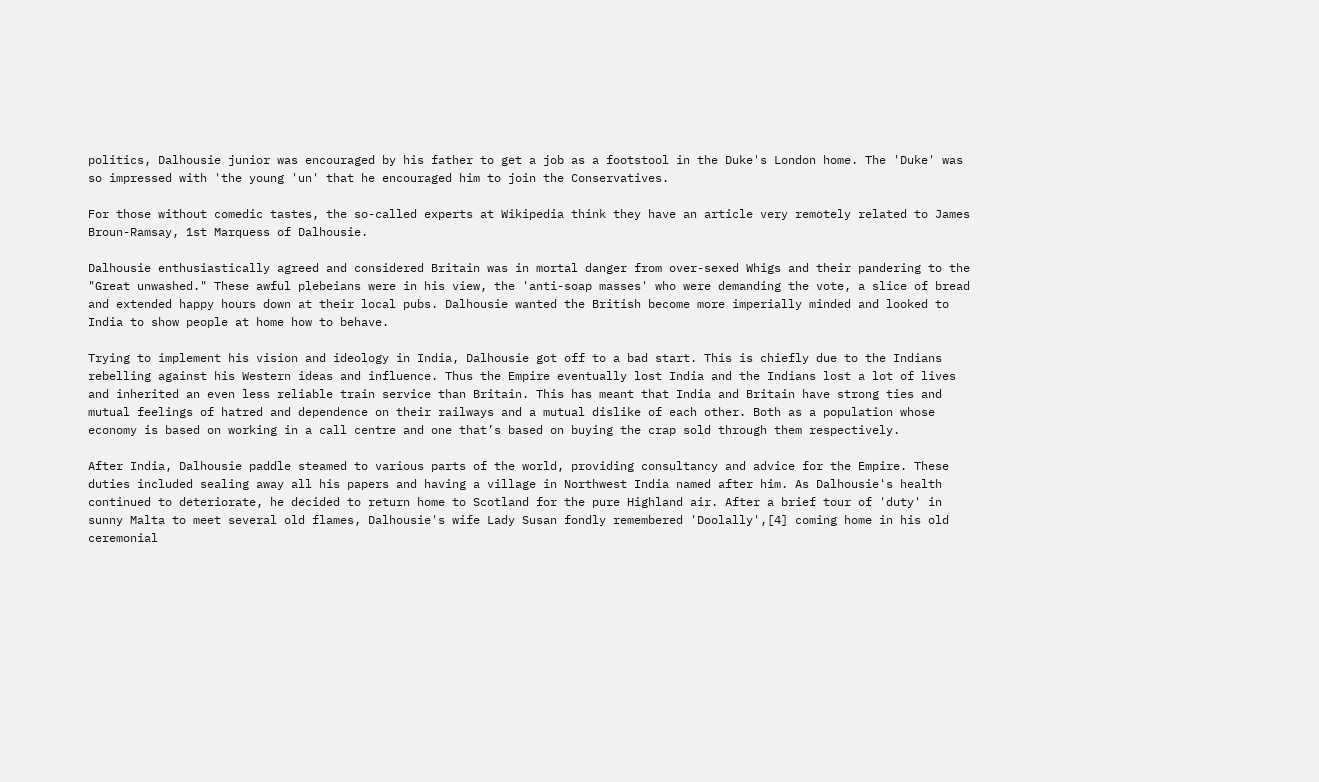politics, Dalhousie junior was encouraged by his father to get a job as a footstool in the Duke's London home. The 'Duke' was so impressed with 'the young 'un' that he encouraged him to join the Conservatives.

For those without comedic tastes, the so-called experts at Wikipedia think they have an article very remotely related to James Broun-Ramsay, 1st Marquess of Dalhousie.

Dalhousie enthusiastically agreed and considered Britain was in mortal danger from over-sexed Whigs and their pandering to the "Great unwashed." These awful plebeians were in his view, the 'anti-soap masses' who were demanding the vote, a slice of bread and extended happy hours down at their local pubs. Dalhousie wanted the British become more imperially minded and looked to India to show people at home how to behave.

Trying to implement his vision and ideology in India, Dalhousie got off to a bad start. This is chiefly due to the Indians rebelling against his Western ideas and influence. Thus the Empire eventually lost India and the Indians lost a lot of lives and inherited an even less reliable train service than Britain. This has meant that India and Britain have strong ties and mutual feelings of hatred and dependence on their railways and a mutual dislike of each other. Both as a population whose economy is based on working in a call centre and one that’s based on buying the crap sold through them respectively.

After India, Dalhousie paddle steamed to various parts of the world, providing consultancy and advice for the Empire. These duties included sealing away all his papers and having a village in Northwest India named after him. As Dalhousie's health continued to deteriorate, he decided to return home to Scotland for the pure Highland air. After a brief tour of 'duty' in sunny Malta to meet several old flames, Dalhousie's wife Lady Susan fondly remembered 'Doolally',[4] coming home in his old ceremonial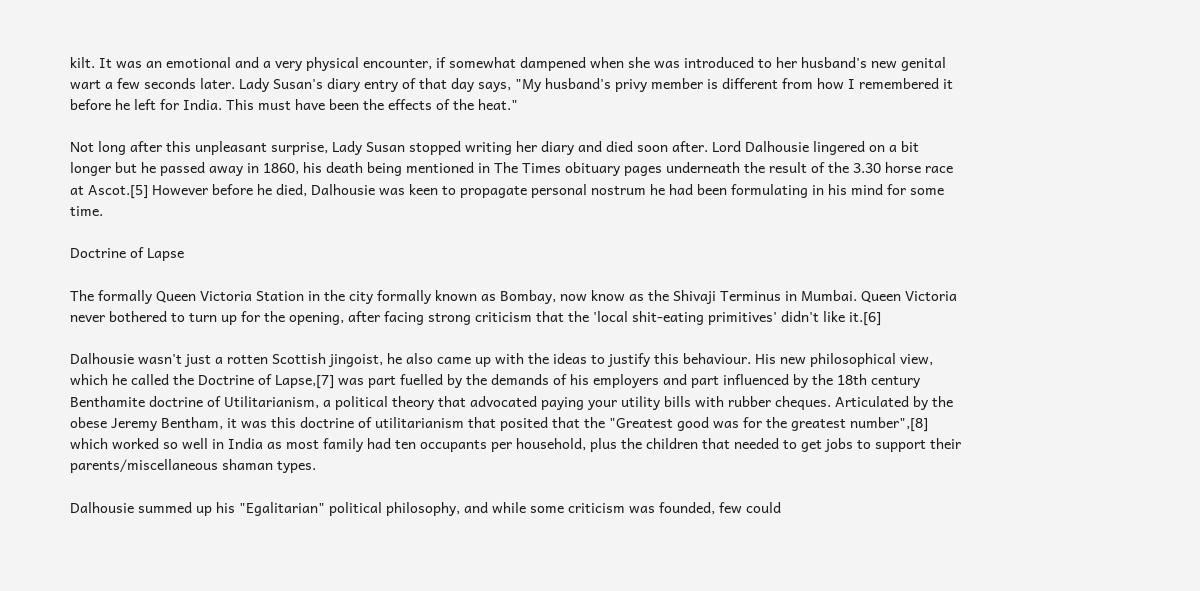kilt. It was an emotional and a very physical encounter, if somewhat dampened when she was introduced to her husband's new genital wart a few seconds later. Lady Susan's diary entry of that day says, "My husband's privy member is different from how I remembered it before he left for India. This must have been the effects of the heat."

Not long after this unpleasant surprise, Lady Susan stopped writing her diary and died soon after. Lord Dalhousie lingered on a bit longer but he passed away in 1860, his death being mentioned in The Times obituary pages underneath the result of the 3.30 horse race at Ascot.[5] However before he died, Dalhousie was keen to propagate personal nostrum he had been formulating in his mind for some time.

Doctrine of Lapse

The formally Queen Victoria Station in the city formally known as Bombay, now know as the Shivaji Terminus in Mumbai. Queen Victoria never bothered to turn up for the opening, after facing strong criticism that the 'local shit-eating primitives' didn't like it.[6]

Dalhousie wasn't just a rotten Scottish jingoist, he also came up with the ideas to justify this behaviour. His new philosophical view, which he called the Doctrine of Lapse,[7] was part fuelled by the demands of his employers and part influenced by the 18th century Benthamite doctrine of Utilitarianism, a political theory that advocated paying your utility bills with rubber cheques. Articulated by the obese Jeremy Bentham, it was this doctrine of utilitarianism that posited that the "Greatest good was for the greatest number",[8] which worked so well in India as most family had ten occupants per household, plus the children that needed to get jobs to support their parents/miscellaneous shaman types.

Dalhousie summed up his "Egalitarian" political philosophy, and while some criticism was founded, few could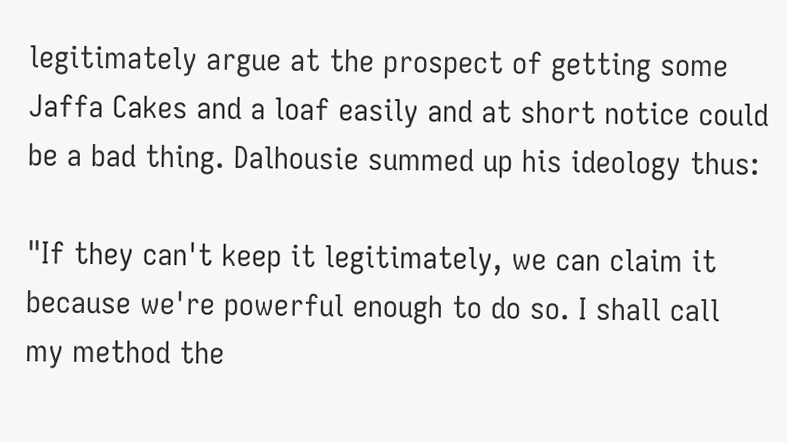legitimately argue at the prospect of getting some Jaffa Cakes and a loaf easily and at short notice could be a bad thing. Dalhousie summed up his ideology thus:

"If they can't keep it legitimately, we can claim it because we're powerful enough to do so. I shall call my method the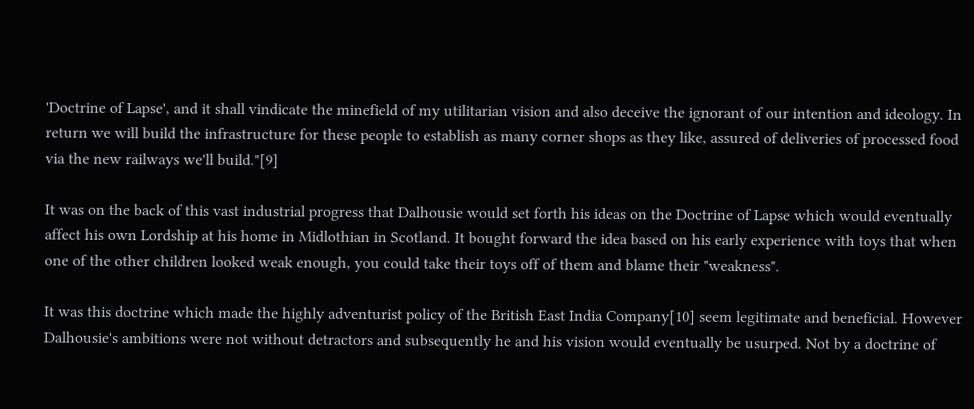'Doctrine of Lapse', and it shall vindicate the minefield of my utilitarian vision and also deceive the ignorant of our intention and ideology. In return we will build the infrastructure for these people to establish as many corner shops as they like, assured of deliveries of processed food via the new railways we'll build."[9]

It was on the back of this vast industrial progress that Dalhousie would set forth his ideas on the Doctrine of Lapse which would eventually affect his own Lordship at his home in Midlothian in Scotland. It bought forward the idea based on his early experience with toys that when one of the other children looked weak enough, you could take their toys off of them and blame their "weakness".

It was this doctrine which made the highly adventurist policy of the British East India Company[10] seem legitimate and beneficial. However Dalhousie's ambitions were not without detractors and subsequently he and his vision would eventually be usurped. Not by a doctrine of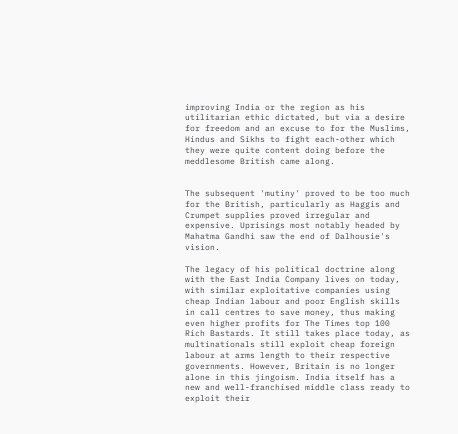improving India or the region as his utilitarian ethic dictated, but via a desire for freedom and an excuse to for the Muslims, Hindus and Sikhs to fight each-other which they were quite content doing before the meddlesome British came along.


The subsequent 'mutiny' proved to be too much for the British, particularly as Haggis and Crumpet supplies proved irregular and expensive. Uprisings most notably headed by Mahatma Gandhi saw the end of Dalhousie's vision.

The legacy of his political doctrine along with the East India Company lives on today, with similar exploitative companies using cheap Indian labour and poor English skills in call centres to save money, thus making even higher profits for The Times top 100 Rich Bastards. It still takes place today, as multinationals still exploit cheap foreign labour at arms length to their respective governments. However, Britain is no longer alone in this jingoism. India itself has a new and well-franchised middle class ready to exploit their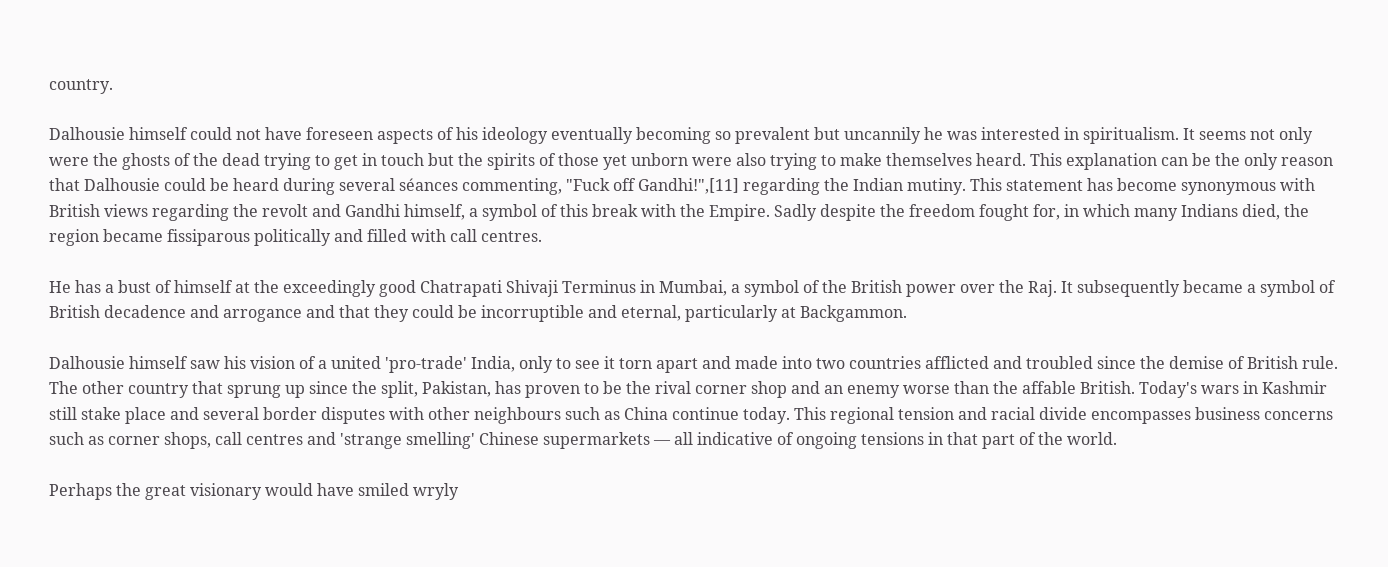country.

Dalhousie himself could not have foreseen aspects of his ideology eventually becoming so prevalent but uncannily he was interested in spiritualism. It seems not only were the ghosts of the dead trying to get in touch but the spirits of those yet unborn were also trying to make themselves heard. This explanation can be the only reason that Dalhousie could be heard during several séances commenting, "Fuck off Gandhi!",[11] regarding the Indian mutiny. This statement has become synonymous with British views regarding the revolt and Gandhi himself, a symbol of this break with the Empire. Sadly despite the freedom fought for, in which many Indians died, the region became fissiparous politically and filled with call centres.

He has a bust of himself at the exceedingly good Chatrapati Shivaji Terminus in Mumbai, a symbol of the British power over the Raj. It subsequently became a symbol of British decadence and arrogance and that they could be incorruptible and eternal, particularly at Backgammon.

Dalhousie himself saw his vision of a united 'pro-trade' India, only to see it torn apart and made into two countries afflicted and troubled since the demise of British rule. The other country that sprung up since the split, Pakistan, has proven to be the rival corner shop and an enemy worse than the affable British. Today's wars in Kashmir still stake place and several border disputes with other neighbours such as China continue today. This regional tension and racial divide encompasses business concerns such as corner shops, call centres and 'strange smelling' Chinese supermarkets — all indicative of ongoing tensions in that part of the world.

Perhaps the great visionary would have smiled wryly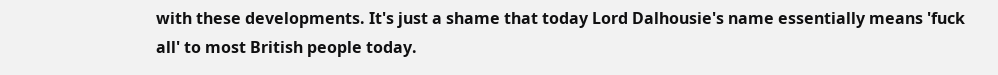with these developments. It's just a shame that today Lord Dalhousie's name essentially means 'fuck all' to most British people today.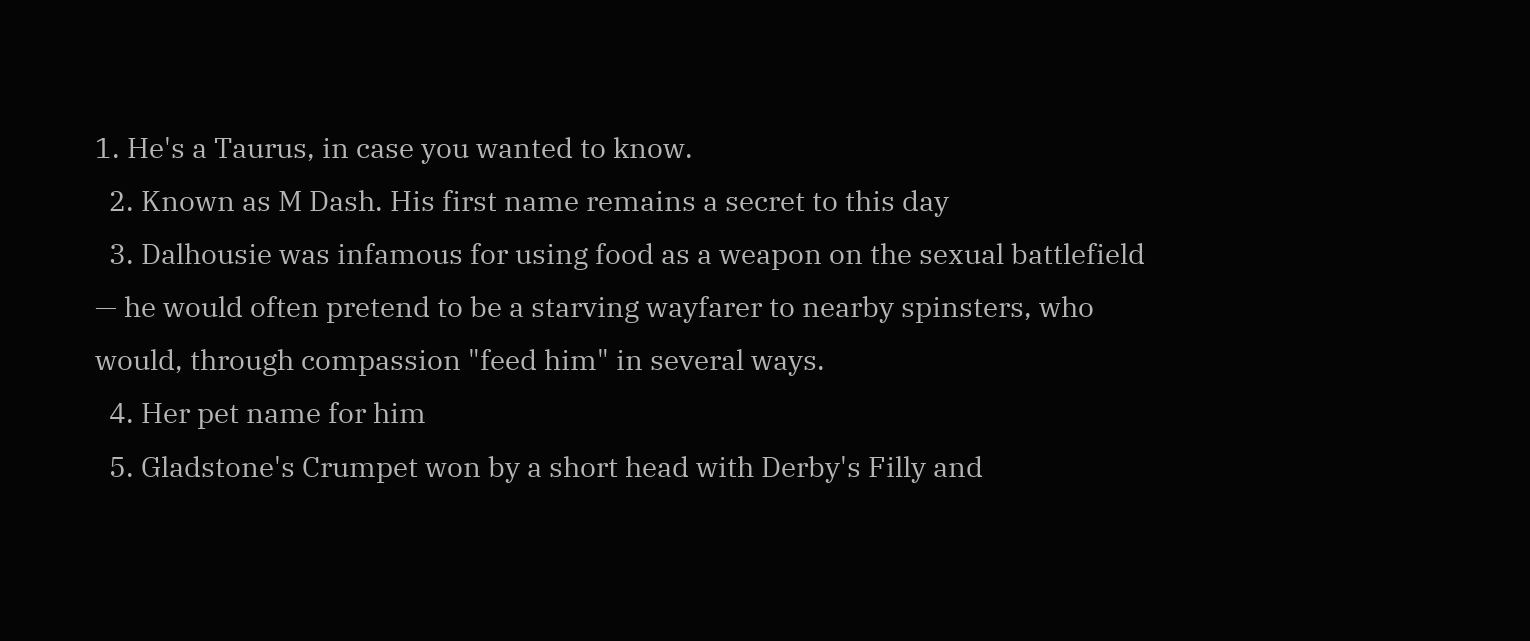1. He's a Taurus, in case you wanted to know.
  2. Known as M Dash. His first name remains a secret to this day
  3. Dalhousie was infamous for using food as a weapon on the sexual battlefield — he would often pretend to be a starving wayfarer to nearby spinsters, who would, through compassion "feed him" in several ways.
  4. Her pet name for him
  5. Gladstone's Crumpet won by a short head with Derby's Filly and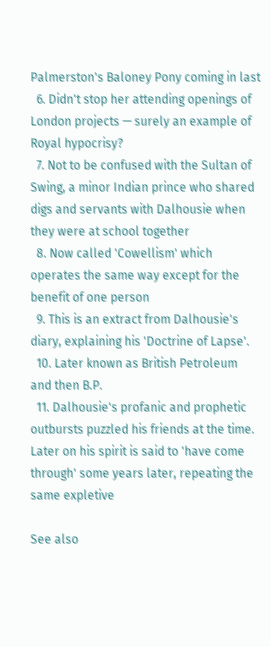Palmerston's Baloney Pony coming in last
  6. Didn't stop her attending openings of London projects — surely an example of Royal hypocrisy?
  7. Not to be confused with the Sultan of Swing, a minor Indian prince who shared digs and servants with Dalhousie when they were at school together
  8. Now called 'Cowellism' which operates the same way except for the benefit of one person
  9. This is an extract from Dalhousie's diary, explaining his 'Doctrine of Lapse'.
  10. Later known as British Petroleum and then B.P.
  11. Dalhousie's profanic and prophetic outbursts puzzled his friends at the time. Later on his spirit is said to 'have come through' some years later, repeating the same expletive

See also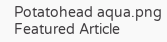Potatohead aqua.png Featured Article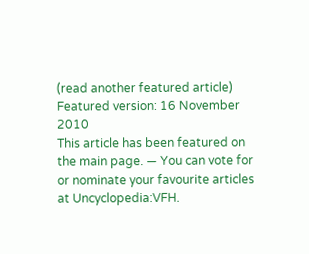(read another featured article) Featured version: 16 November 2010
This article has been featured on the main page. — You can vote for or nominate your favourite articles at Uncyclopedia:VFH.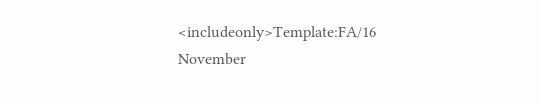<includeonly>Template:FA/16 November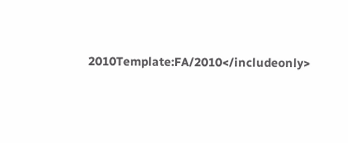2010Template:FA/2010</includeonly>